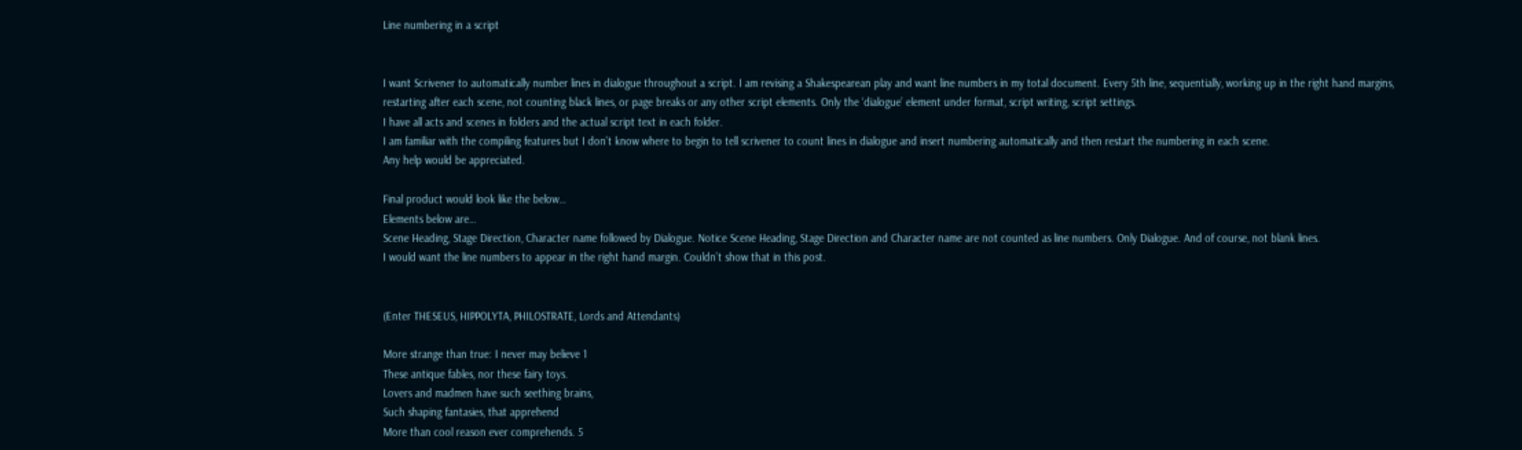Line numbering in a script


I want Scrivener to automatically number lines in dialogue throughout a script. I am revising a Shakespearean play and want line numbers in my total document. Every 5th line, sequentially, working up in the right hand margins, restarting after each scene, not counting black lines, or page breaks or any other script elements. Only the ‘dialogue’ element under format, script writing, script settings.
I have all acts and scenes in folders and the actual script text in each folder.
I am familiar with the compiling features but I don’t know where to begin to tell scrivener to count lines in dialogue and insert numbering automatically and then restart the numbering in each scene.
Any help would be appreciated.

Final product would look like the below…
Elements below are…
Scene Heading, Stage Direction, Character name followed by Dialogue. Notice Scene Heading, Stage Direction and Character name are not counted as line numbers. Only Dialogue. And of course, not blank lines.
I would want the line numbers to appear in the right hand margin. Couldn’t show that in this post.


(Enter THESEUS, HIPPOLYTA, PHILOSTRATE, Lords and Attendants)

More strange than true: I never may believe 1
These antique fables, nor these fairy toys.
Lovers and madmen have such seething brains,
Such shaping fantasies, that apprehend
More than cool reason ever comprehends. 5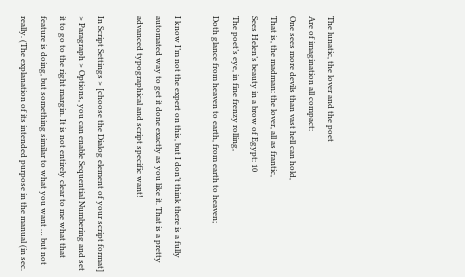The lunatic, the lover and the poet
Are of imagination all compact:
One sees more devils than vast hell can hold,
That is, the madman: the lover, all as frantic,
Sees Helen’s beauty in a brow of Egypt: 10
The poet’s eye, in fine frenzy rolling,
Doth glance from heaven to earth, from earth to heaven;

I know I’m not the expert on this, but I don’t think there is a fully automated way to get it done exactly as you like it. That is a pretty advanced typographical and script specific want!

In Script Settings > [choose the Dialog element of your script format] > Paragraph > Options, you can enable Sequential Numbering and set it to go to the right margin. It is not entirely clear to me what that feature is doing, but something similar to what you want … but not really. (The explanation of its intended purpose in the manual (in sec.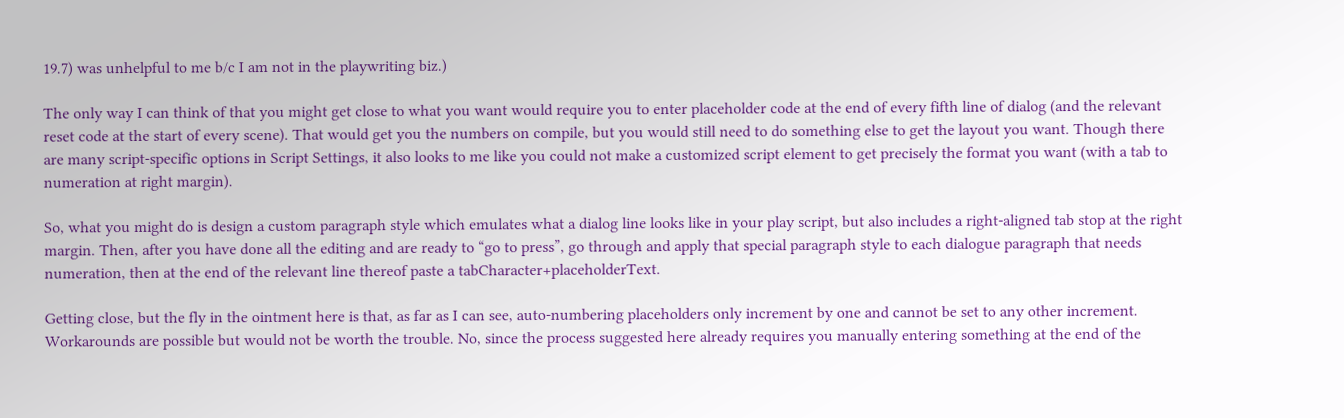19.7) was unhelpful to me b/c I am not in the playwriting biz.)

The only way I can think of that you might get close to what you want would require you to enter placeholder code at the end of every fifth line of dialog (and the relevant reset code at the start of every scene). That would get you the numbers on compile, but you would still need to do something else to get the layout you want. Though there are many script-specific options in Script Settings, it also looks to me like you could not make a customized script element to get precisely the format you want (with a tab to numeration at right margin).

So, what you might do is design a custom paragraph style which emulates what a dialog line looks like in your play script, but also includes a right-aligned tab stop at the right margin. Then, after you have done all the editing and are ready to “go to press”, go through and apply that special paragraph style to each dialogue paragraph that needs numeration, then at the end of the relevant line thereof paste a tabCharacter+placeholderText.

Getting close, but the fly in the ointment here is that, as far as I can see, auto-numbering placeholders only increment by one and cannot be set to any other increment. Workarounds are possible but would not be worth the trouble. No, since the process suggested here already requires you manually entering something at the end of the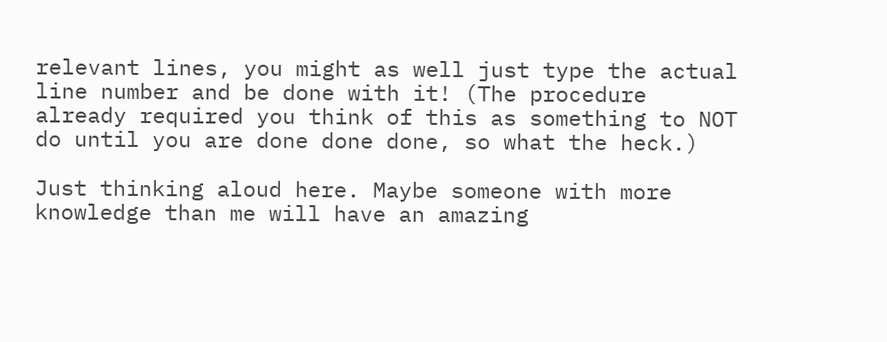relevant lines, you might as well just type the actual line number and be done with it! (The procedure already required you think of this as something to NOT do until you are done done done, so what the heck.)

Just thinking aloud here. Maybe someone with more knowledge than me will have an amazing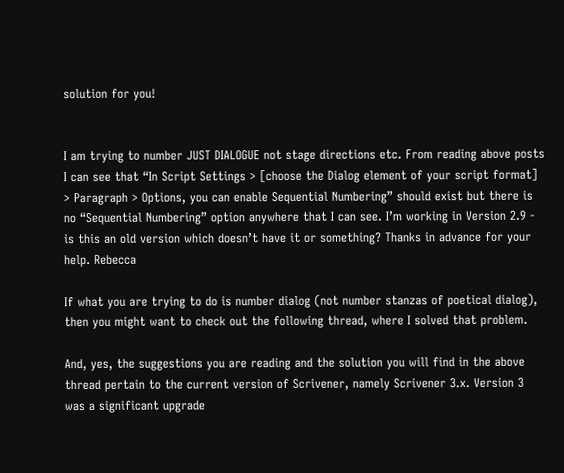solution for you!


I am trying to number JUST DIALOGUE not stage directions etc. From reading above posts I can see that “In Script Settings > [choose the Dialog element of your script format] > Paragraph > Options, you can enable Sequential Numbering” should exist but there is no “Sequential Numbering” option anywhere that I can see. I’m working in Version 2.9 - is this an old version which doesn’t have it or something? Thanks in advance for your help. Rebecca

If what you are trying to do is number dialog (not number stanzas of poetical dialog), then you might want to check out the following thread, where I solved that problem.

And, yes, the suggestions you are reading and the solution you will find in the above thread pertain to the current version of Scrivener, namely Scrivener 3.x. Version 3 was a significant upgrade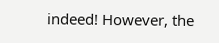indeed! However, the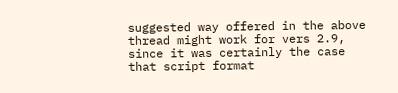suggested way offered in the above thread might work for vers 2.9, since it was certainly the case that script format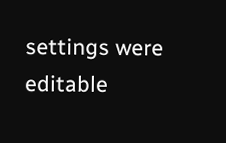settings were editable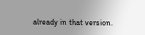already in that version.